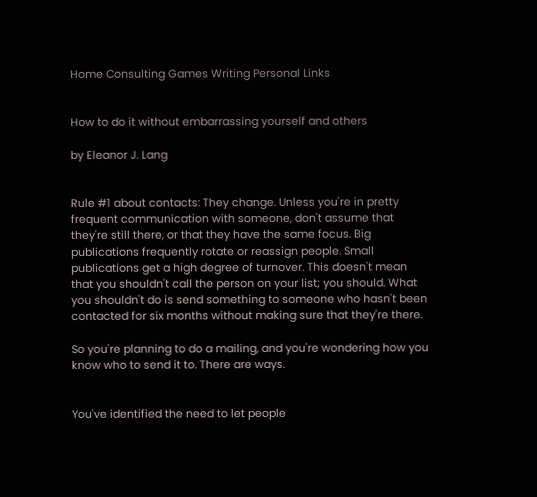Home Consulting Games Writing Personal Links


How to do it without embarrassing yourself and others

by Eleanor J. Lang


Rule #1 about contacts: They change. Unless you're in pretty frequent communication with someone, don't assume that they're still there, or that they have the same focus. Big publications frequently rotate or reassign people. Small publications get a high degree of turnover. This doesn't mean that you shouldn't call the person on your list; you should. What you shouldn't do is send something to someone who hasn't been contacted for six months without making sure that they're there.

So you're planning to do a mailing, and you're wondering how you know who to send it to. There are ways.


You've identified the need to let people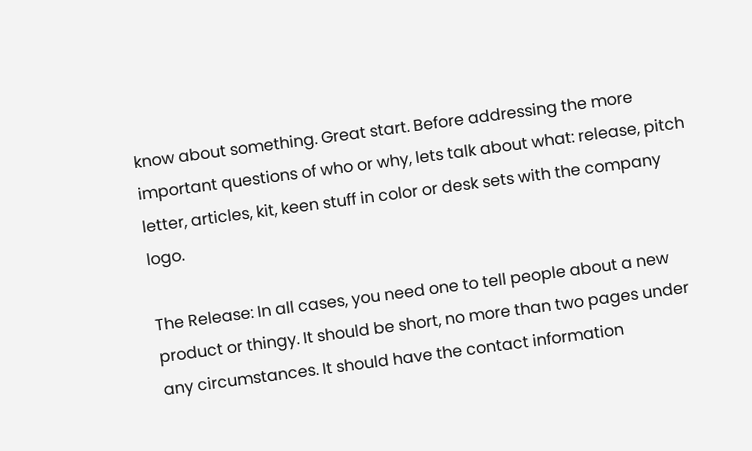know about something. Great start. Before addressing the more important questions of who or why, lets talk about what: release, pitch letter, articles, kit, keen stuff in color or desk sets with the company logo.

The Release: In all cases, you need one to tell people about a new product or thingy. It should be short, no more than two pages under any circumstances. It should have the contact information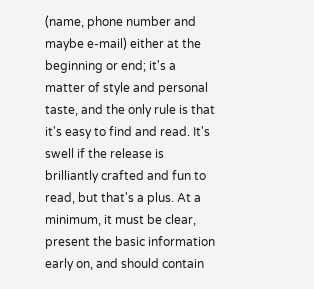(name, phone number and maybe e-mail) either at the beginning or end; it's a matter of style and personal taste, and the only rule is that it's easy to find and read. It's swell if the release is brilliantly crafted and fun to read, but that's a plus. At a minimum, it must be clear, present the basic information early on, and should contain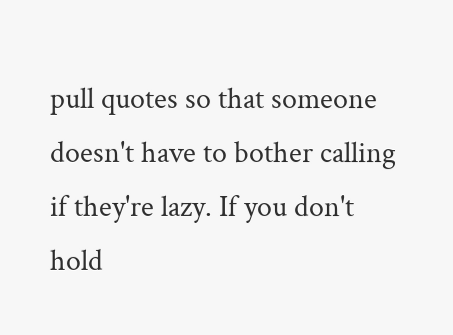pull quotes so that someone doesn't have to bother calling if they're lazy. If you don't hold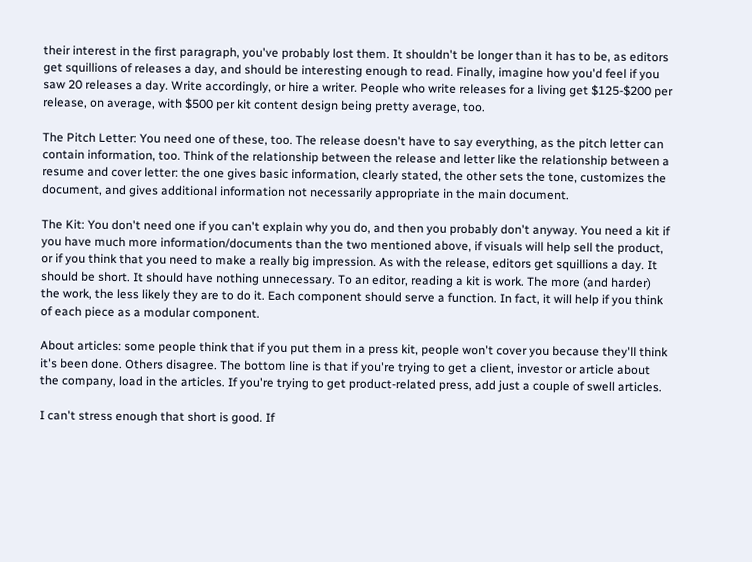their interest in the first paragraph, you've probably lost them. It shouldn't be longer than it has to be, as editors get squillions of releases a day, and should be interesting enough to read. Finally, imagine how you'd feel if you saw 20 releases a day. Write accordingly, or hire a writer. People who write releases for a living get $125-$200 per release, on average, with $500 per kit content design being pretty average, too.

The Pitch Letter: You need one of these, too. The release doesn't have to say everything, as the pitch letter can contain information, too. Think of the relationship between the release and letter like the relationship between a resume and cover letter: the one gives basic information, clearly stated, the other sets the tone, customizes the document, and gives additional information not necessarily appropriate in the main document.

The Kit: You don't need one if you can't explain why you do, and then you probably don't anyway. You need a kit if you have much more information/documents than the two mentioned above, if visuals will help sell the product, or if you think that you need to make a really big impression. As with the release, editors get squillions a day. It should be short. It should have nothing unnecessary. To an editor, reading a kit is work. The more (and harder) the work, the less likely they are to do it. Each component should serve a function. In fact, it will help if you think of each piece as a modular component.

About articles: some people think that if you put them in a press kit, people won't cover you because they'll think it's been done. Others disagree. The bottom line is that if you're trying to get a client, investor or article about the company, load in the articles. If you're trying to get product-related press, add just a couple of swell articles.

I can't stress enough that short is good. If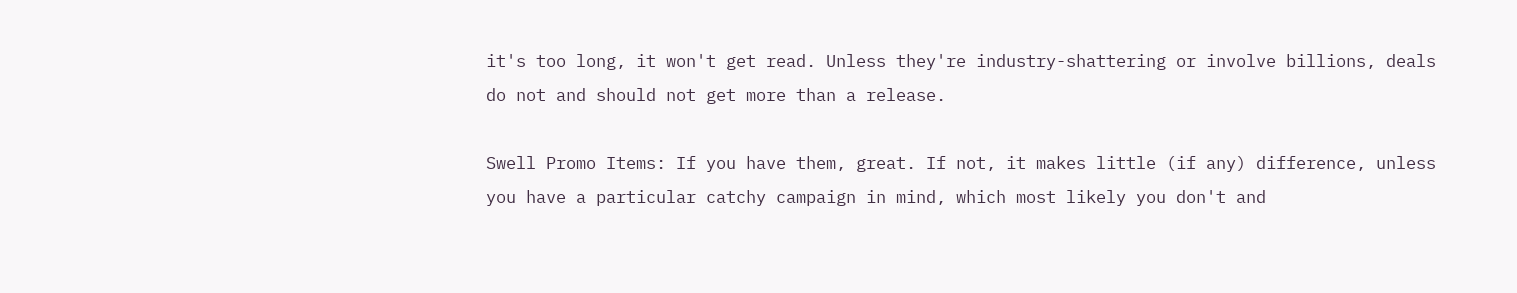it's too long, it won't get read. Unless they're industry-shattering or involve billions, deals do not and should not get more than a release.

Swell Promo Items: If you have them, great. If not, it makes little (if any) difference, unless you have a particular catchy campaign in mind, which most likely you don't and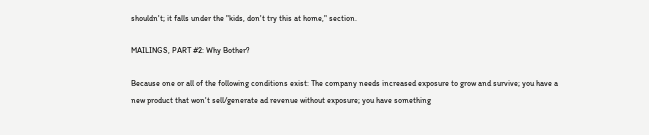shouldn't; it falls under the "kids, don't try this at home," section.

MAILINGS, PART #2: Why Bother?

Because one or all of the following conditions exist: The company needs increased exposure to grow and survive; you have a new product that won't sell/generate ad revenue without exposure; you have something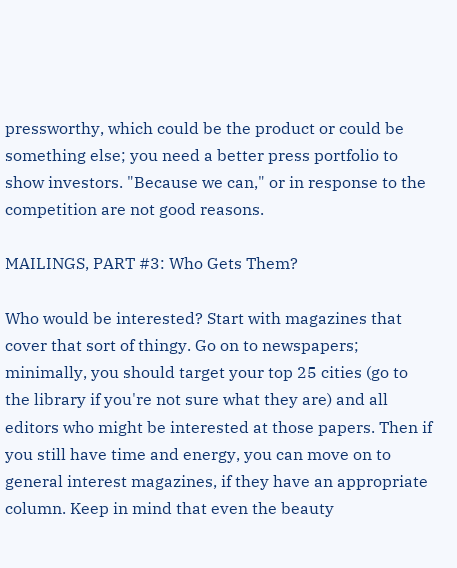pressworthy, which could be the product or could be something else; you need a better press portfolio to show investors. "Because we can," or in response to the competition are not good reasons.

MAILINGS, PART #3: Who Gets Them?

Who would be interested? Start with magazines that cover that sort of thingy. Go on to newspapers; minimally, you should target your top 25 cities (go to the library if you're not sure what they are) and all editors who might be interested at those papers. Then if you still have time and energy, you can move on to general interest magazines, if they have an appropriate column. Keep in mind that even the beauty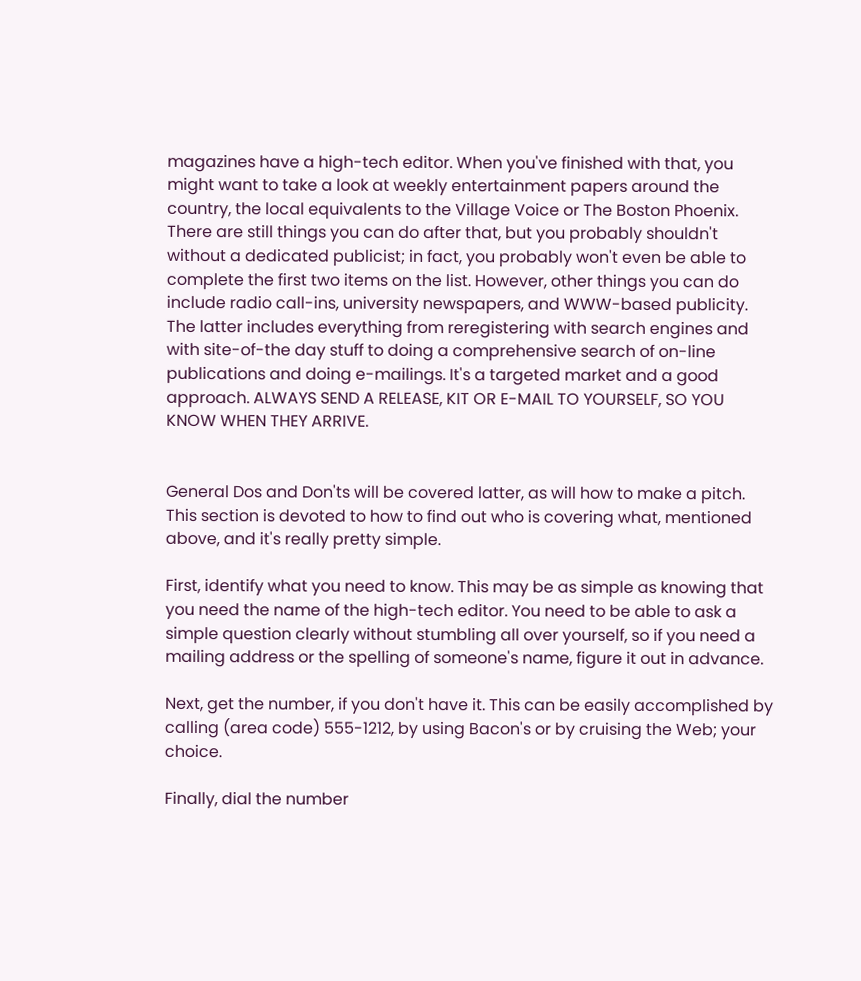magazines have a high-tech editor. When you've finished with that, you might want to take a look at weekly entertainment papers around the country, the local equivalents to the Village Voice or The Boston Phoenix. There are still things you can do after that, but you probably shouldn't without a dedicated publicist; in fact, you probably won't even be able to complete the first two items on the list. However, other things you can do include radio call-ins, university newspapers, and WWW-based publicity. The latter includes everything from reregistering with search engines and with site-of-the day stuff to doing a comprehensive search of on-line publications and doing e-mailings. It's a targeted market and a good approach. ALWAYS SEND A RELEASE, KIT OR E-MAIL TO YOURSELF, SO YOU KNOW WHEN THEY ARRIVE.


General Dos and Don'ts will be covered latter, as will how to make a pitch. This section is devoted to how to find out who is covering what, mentioned above, and it's really pretty simple.

First, identify what you need to know. This may be as simple as knowing that you need the name of the high-tech editor. You need to be able to ask a simple question clearly without stumbling all over yourself, so if you need a mailing address or the spelling of someone's name, figure it out in advance.

Next, get the number, if you don't have it. This can be easily accomplished by calling (area code) 555-1212, by using Bacon's or by cruising the Web; your choice.

Finally, dial the number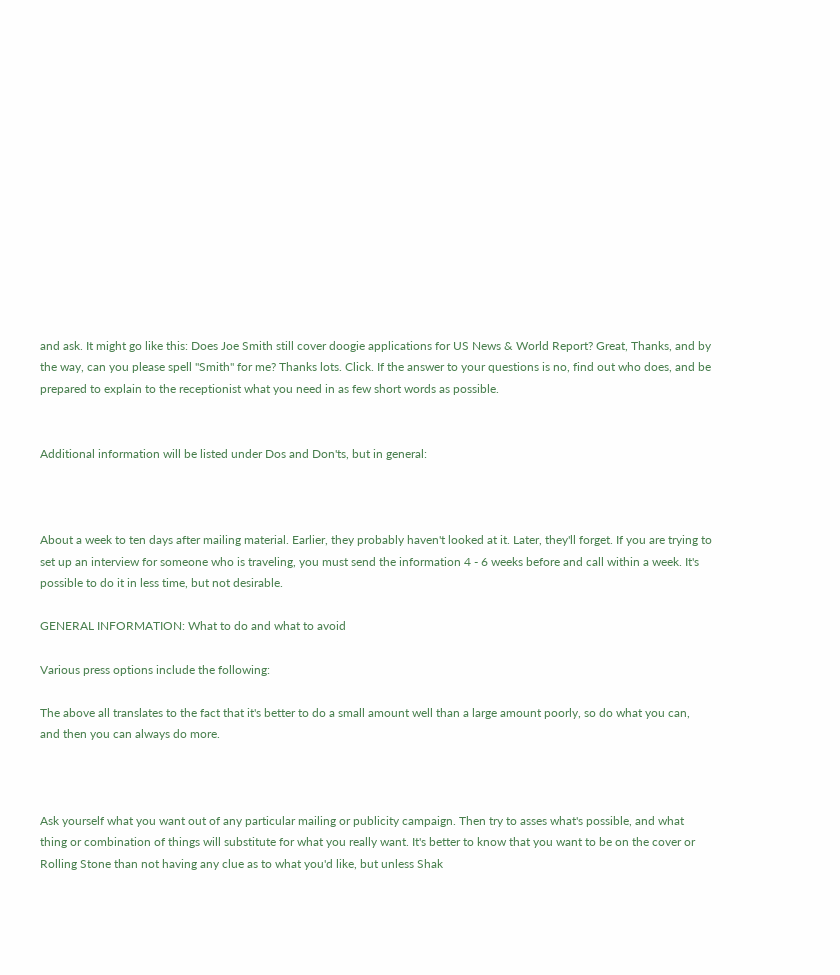and ask. It might go like this: Does Joe Smith still cover doogie applications for US News & World Report? Great, Thanks, and by the way, can you please spell "Smith" for me? Thanks lots. Click. If the answer to your questions is no, find out who does, and be prepared to explain to the receptionist what you need in as few short words as possible.


Additional information will be listed under Dos and Don'ts, but in general:



About a week to ten days after mailing material. Earlier, they probably haven't looked at it. Later, they'll forget. If you are trying to set up an interview for someone who is traveling, you must send the information 4 - 6 weeks before and call within a week. It's possible to do it in less time, but not desirable.

GENERAL INFORMATION: What to do and what to avoid

Various press options include the following:

The above all translates to the fact that it's better to do a small amount well than a large amount poorly, so do what you can, and then you can always do more.



Ask yourself what you want out of any particular mailing or publicity campaign. Then try to asses what's possible, and what thing or combination of things will substitute for what you really want. It's better to know that you want to be on the cover or Rolling Stone than not having any clue as to what you'd like, but unless Shak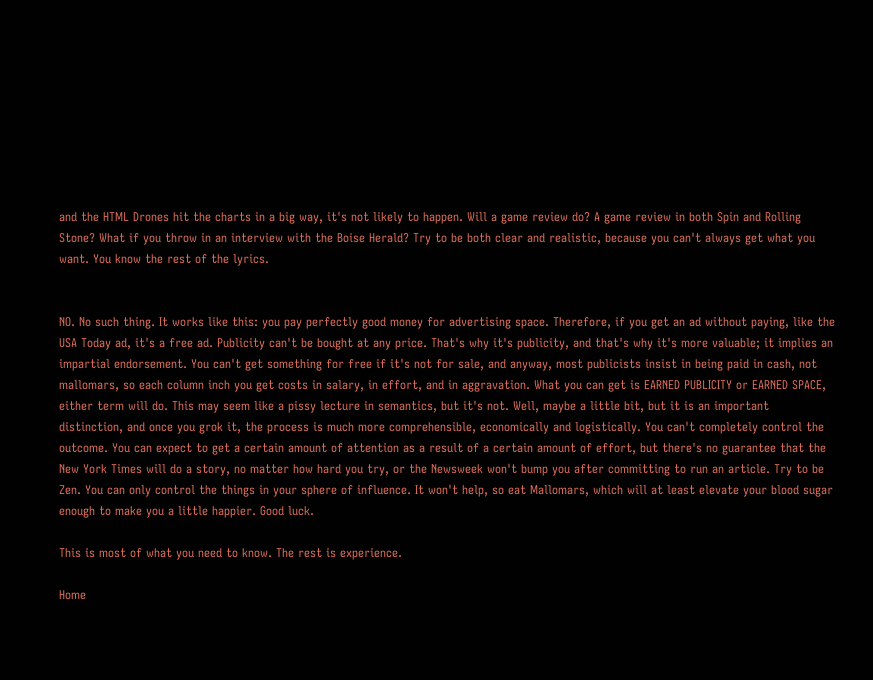and the HTML Drones hit the charts in a big way, it's not likely to happen. Will a game review do? A game review in both Spin and Rolling Stone? What if you throw in an interview with the Boise Herald? Try to be both clear and realistic, because you can't always get what you want. You know the rest of the lyrics.


NO. No such thing. It works like this: you pay perfectly good money for advertising space. Therefore, if you get an ad without paying, like the USA Today ad, it's a free ad. Publicity can't be bought at any price. That's why it's publicity, and that's why it's more valuable; it implies an impartial endorsement. You can't get something for free if it's not for sale, and anyway, most publicists insist in being paid in cash, not mallomars, so each column inch you get costs in salary, in effort, and in aggravation. What you can get is EARNED PUBLICITY or EARNED SPACE, either term will do. This may seem like a pissy lecture in semantics, but it's not. Well, maybe a little bit, but it is an important distinction, and once you grok it, the process is much more comprehensible, economically and logistically. You can't completely control the outcome. You can expect to get a certain amount of attention as a result of a certain amount of effort, but there's no guarantee that the New York Times will do a story, no matter how hard you try, or the Newsweek won't bump you after committing to run an article. Try to be Zen. You can only control the things in your sphere of influence. It won't help, so eat Mallomars, which will at least elevate your blood sugar enough to make you a little happier. Good luck.

This is most of what you need to know. The rest is experience.

Home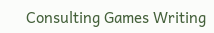Consulting Games Writing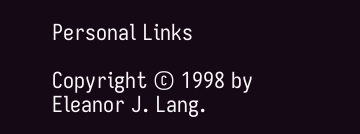Personal Links

Copyright © 1998 by Eleanor J. Lang.